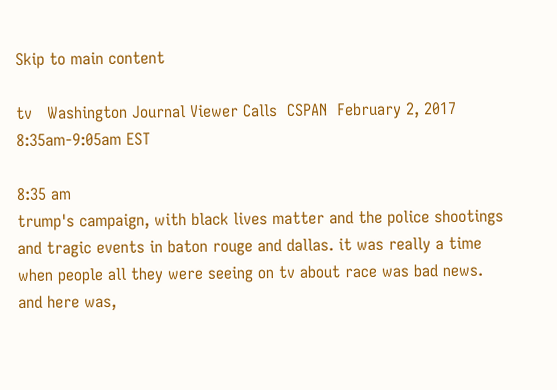Skip to main content

tv   Washington Journal Viewer Calls  CSPAN  February 2, 2017 8:35am-9:05am EST

8:35 am
trump's campaign, with black lives matter and the police shootings and tragic events in baton rouge and dallas. it was really a time when people all they were seeing on tv about race was bad news. and here was,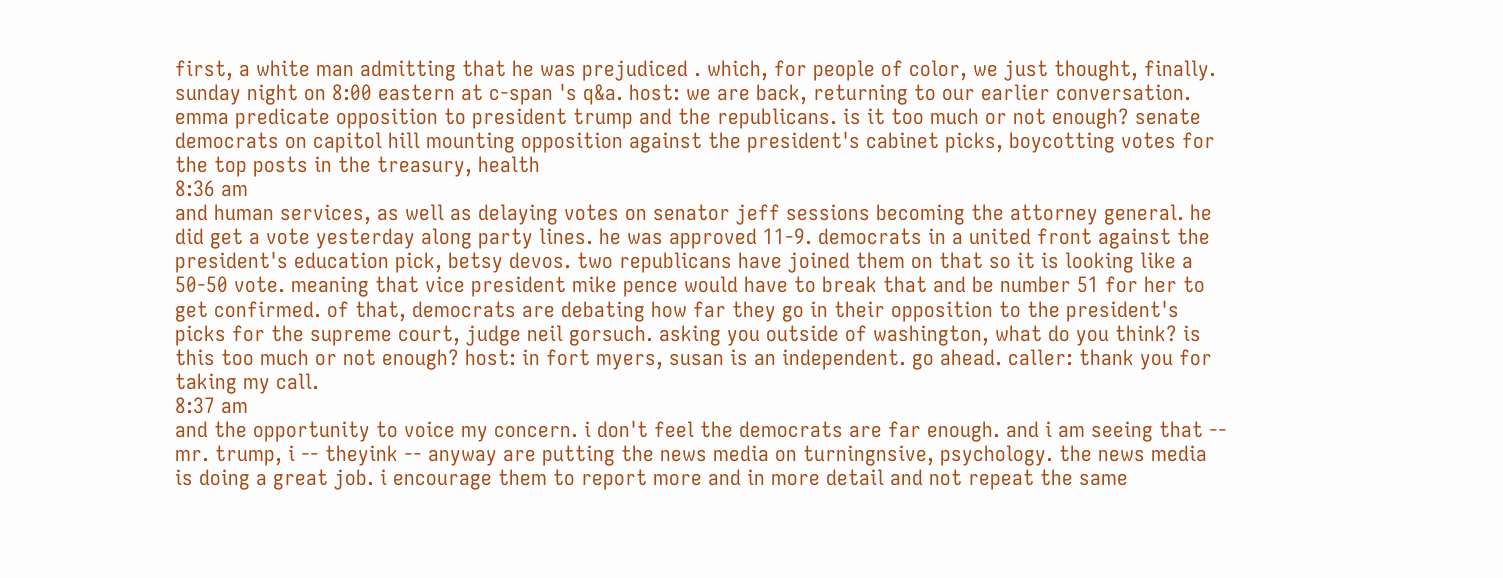first, a white man admitting that he was prejudiced . which, for people of color, we just thought, finally. sunday night on 8:00 eastern at c-span 's q&a. host: we are back, returning to our earlier conversation. emma predicate opposition to president trump and the republicans. is it too much or not enough? senate democrats on capitol hill mounting opposition against the president's cabinet picks, boycotting votes for the top posts in the treasury, health
8:36 am
and human services, as well as delaying votes on senator jeff sessions becoming the attorney general. he did get a vote yesterday along party lines. he was approved 11-9. democrats in a united front against the president's education pick, betsy devos. two republicans have joined them on that so it is looking like a 50-50 vote. meaning that vice president mike pence would have to break that and be number 51 for her to get confirmed. of that, democrats are debating how far they go in their opposition to the president's picks for the supreme court, judge neil gorsuch. asking you outside of washington, what do you think? is this too much or not enough? host: in fort myers, susan is an independent. go ahead. caller: thank you for taking my call.
8:37 am
and the opportunity to voice my concern. i don't feel the democrats are far enough. and i am seeing that -- mr. trump, i -- theyink -- anyway are putting the news media on turningnsive, psychology. the news media is doing a great job. i encourage them to report more and in more detail and not repeat the same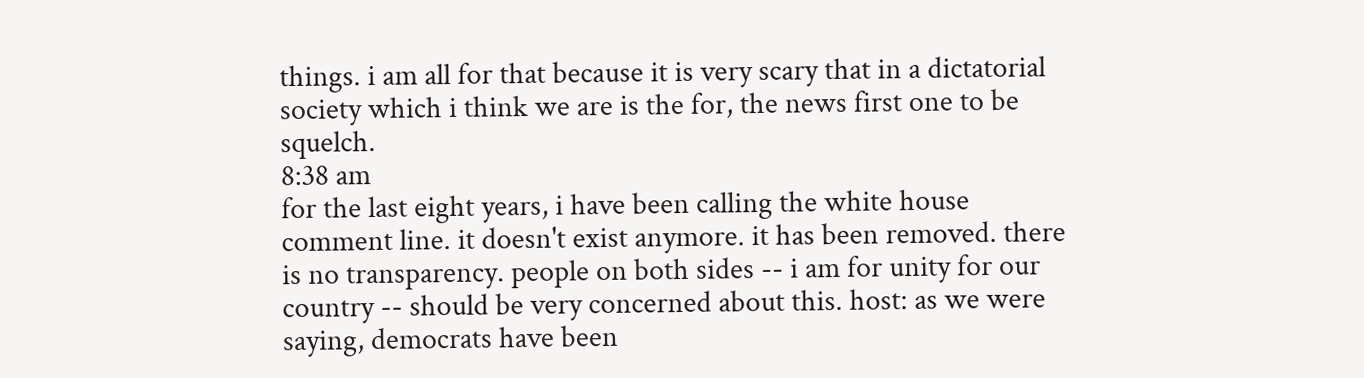things. i am all for that because it is very scary that in a dictatorial society which i think we are is the for, the news first one to be squelch.
8:38 am
for the last eight years, i have been calling the white house comment line. it doesn't exist anymore. it has been removed. there is no transparency. people on both sides -- i am for unity for our country -- should be very concerned about this. host: as we were saying, democrats have been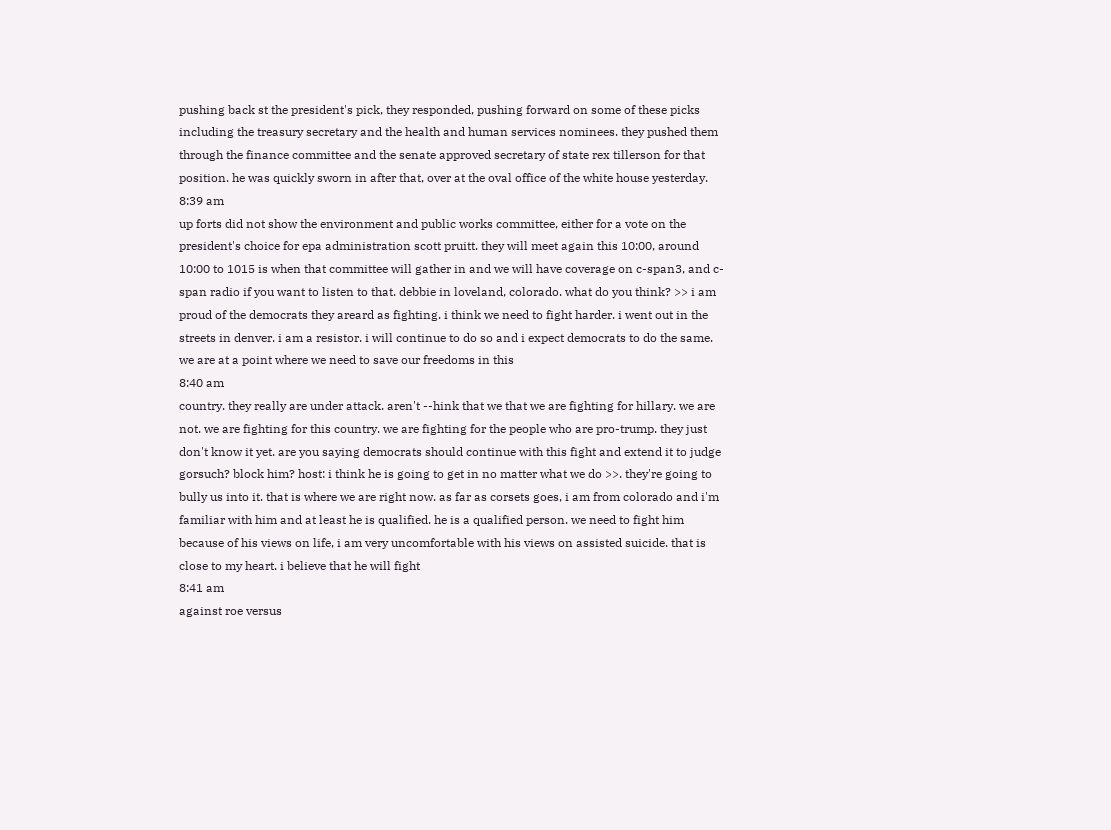pushing back st the president's pick, they responded, pushing forward on some of these picks including the treasury secretary and the health and human services nominees. they pushed them through the finance committee and the senate approved secretary of state rex tillerson for that position. he was quickly sworn in after that, over at the oval office of the white house yesterday.
8:39 am
up forts did not show the environment and public works committee, either for a vote on the president's choice for epa administration scott pruitt. they will meet again this 10:00, around 10:00 to 1015 is when that committee will gather in and we will have coverage on c-span3, and c-span radio if you want to listen to that. debbie in loveland, colorado. what do you think? >> i am proud of the democrats they areard as fighting. i think we need to fight harder. i went out in the streets in denver. i am a resistor. i will continue to do so and i expect democrats to do the same. we are at a point where we need to save our freedoms in this
8:40 am
country. they really are under attack. aren't --hink that we that we are fighting for hillary. we are not. we are fighting for this country. we are fighting for the people who are pro-trump. they just don't know it yet. are you saying democrats should continue with this fight and extend it to judge gorsuch? block him? host: i think he is going to get in no matter what we do >>. they're going to bully us into it. that is where we are right now. as far as corsets goes, i am from colorado and i'm familiar with him and at least he is qualified. he is a qualified person. we need to fight him because of his views on life, i am very uncomfortable with his views on assisted suicide. that is close to my heart. i believe that he will fight
8:41 am
against roe versus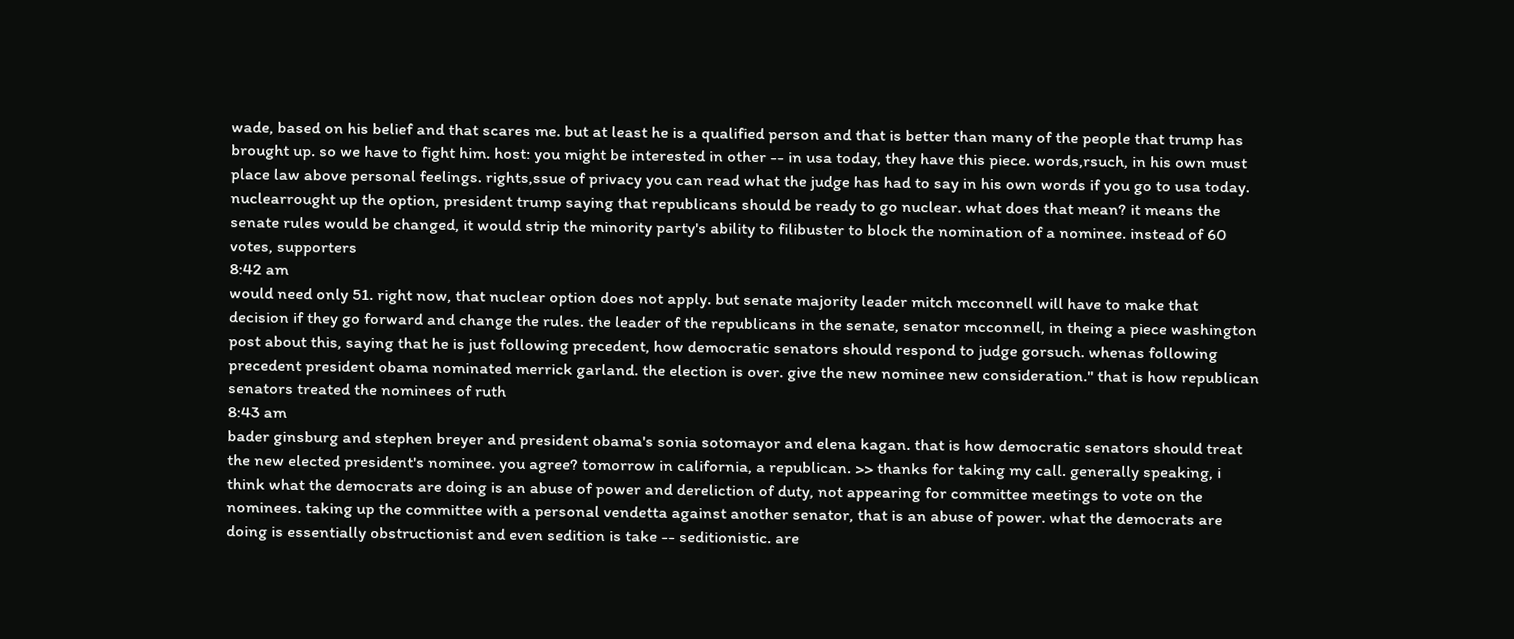wade, based on his belief and that scares me. but at least he is a qualified person and that is better than many of the people that trump has brought up. so we have to fight him. host: you might be interested in other -- in usa today, they have this piece. words,rsuch, in his own must place law above personal feelings. rights,ssue of privacy you can read what the judge has had to say in his own words if you go to usa today. nuclearrought up the option, president trump saying that republicans should be ready to go nuclear. what does that mean? it means the senate rules would be changed, it would strip the minority party's ability to filibuster to block the nomination of a nominee. instead of 60 votes, supporters
8:42 am
would need only 51. right now, that nuclear option does not apply. but senate majority leader mitch mcconnell will have to make that decision if they go forward and change the rules. the leader of the republicans in the senate, senator mcconnell, in theing a piece washington post about this, saying that he is just following precedent, how democratic senators should respond to judge gorsuch. whenas following precedent president obama nominated merrick garland. the election is over. give the new nominee new consideration." that is how republican senators treated the nominees of ruth
8:43 am
bader ginsburg and stephen breyer and president obama's sonia sotomayor and elena kagan. that is how democratic senators should treat the new elected president's nominee. you agree? tomorrow in california, a republican. >> thanks for taking my call. generally speaking, i think what the democrats are doing is an abuse of power and dereliction of duty, not appearing for committee meetings to vote on the nominees. taking up the committee with a personal vendetta against another senator, that is an abuse of power. what the democrats are doing is essentially obstructionist and even sedition is take -- seditionistic. are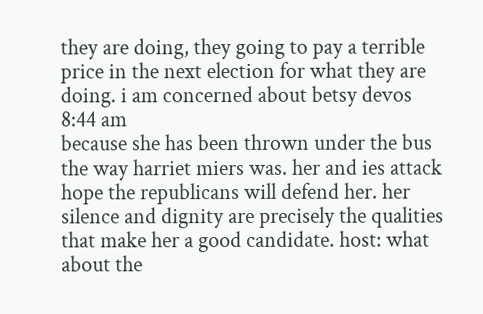they are doing, they going to pay a terrible price in the next election for what they are doing. i am concerned about betsy devos
8:44 am
because she has been thrown under the bus the way harriet miers was. her and ies attack hope the republicans will defend her. her silence and dignity are precisely the qualities that make her a good candidate. host: what about the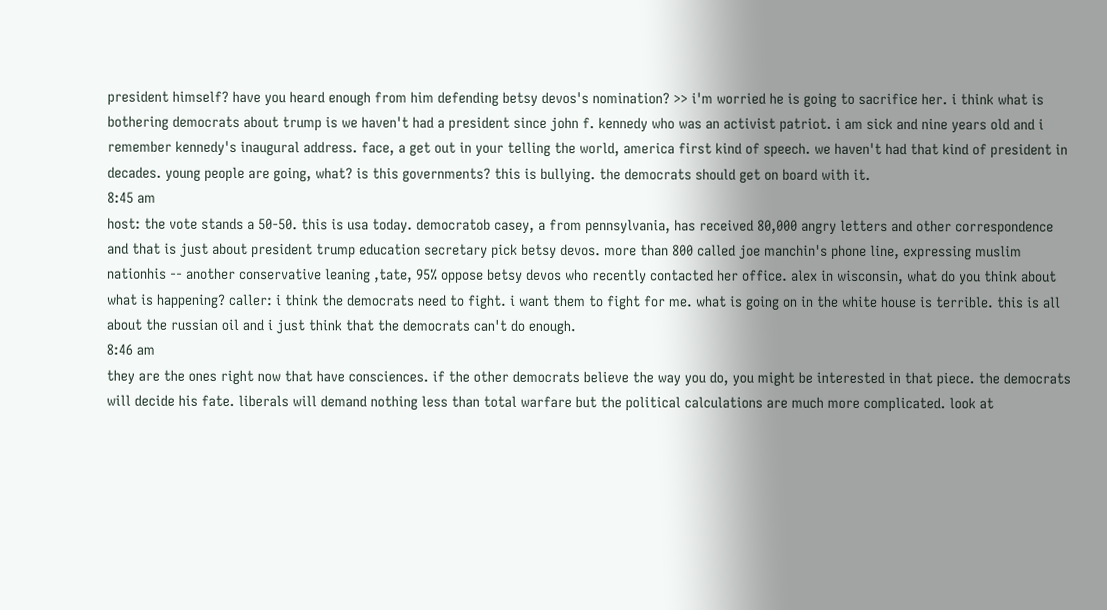president himself? have you heard enough from him defending betsy devos's nomination? >> i'm worried he is going to sacrifice her. i think what is bothering democrats about trump is we haven't had a president since john f. kennedy who was an activist patriot. i am sick and nine years old and i remember kennedy's inaugural address. face, a get out in your telling the world, america first kind of speech. we haven't had that kind of president in decades. young people are going, what? is this governments? this is bullying. the democrats should get on board with it.
8:45 am
host: the vote stands a 50-50. this is usa today. democratob casey, a from pennsylvania, has received 80,000 angry letters and other correspondence and that is just about president trump education secretary pick betsy devos. more than 800 called joe manchin's phone line, expressing muslim nationhis -- another conservative leaning ,tate, 95% oppose betsy devos who recently contacted her office. alex in wisconsin, what do you think about what is happening? caller: i think the democrats need to fight. i want them to fight for me. what is going on in the white house is terrible. this is all about the russian oil and i just think that the democrats can't do enough.
8:46 am
they are the ones right now that have consciences. if the other democrats believe the way you do, you might be interested in that piece. the democrats will decide his fate. liberals will demand nothing less than total warfare but the political calculations are much more complicated. look at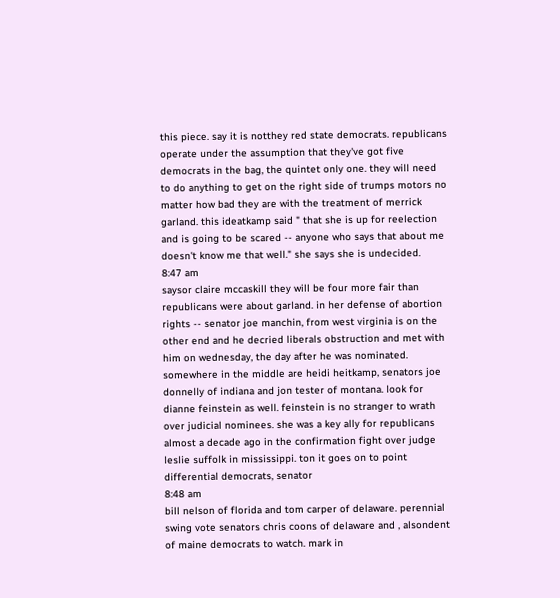this piece. say it is notthey red state democrats. republicans operate under the assumption that they've got five democrats in the bag, the quintet only one. they will need to do anything to get on the right side of trumps motors no matter how bad they are with the treatment of merrick garland. this ideatkamp said " that she is up for reelection and is going to be scared -- anyone who says that about me doesn't know me that well." she says she is undecided.
8:47 am
saysor claire mccaskill they will be four more fair than republicans were about garland. in her defense of abortion rights -- senator joe manchin, from west virginia is on the other end and he decried liberals obstruction and met with him on wednesday, the day after he was nominated. somewhere in the middle are heidi heitkamp, senators joe donnelly of indiana and jon tester of montana. look for dianne feinstein as well. feinstein is no stranger to wrath over judicial nominees. she was a key ally for republicans almost a decade ago in the confirmation fight over judge leslie suffolk in mississippi. ton it goes on to point differential democrats, senator
8:48 am
bill nelson of florida and tom carper of delaware. perennial swing vote senators chris coons of delaware and , alsondent of maine democrats to watch. mark in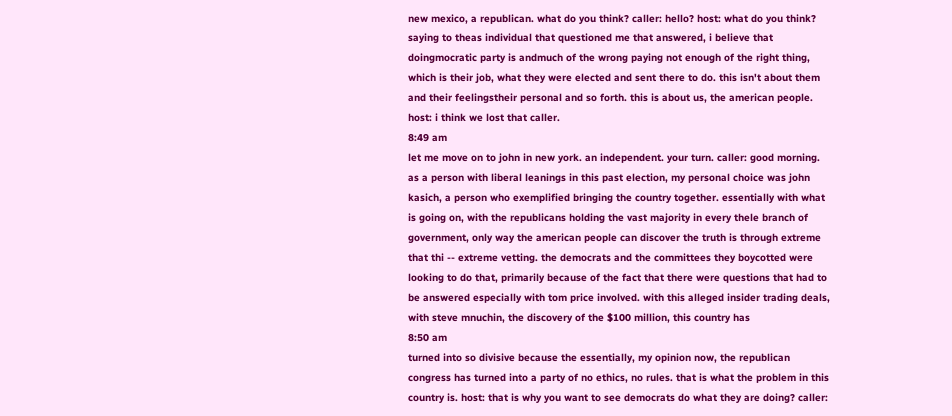new mexico, a republican. what do you think? caller: hello? host: what do you think? saying to theas individual that questioned me that answered, i believe that doingmocratic party is andmuch of the wrong paying not enough of the right thing, which is their job, what they were elected and sent there to do. this isn't about them and their feelingstheir personal and so forth. this is about us, the american people. host: i think we lost that caller.
8:49 am
let me move on to john in new york. an independent. your turn. caller: good morning. as a person with liberal leanings in this past election, my personal choice was john kasich, a person who exemplified bringing the country together. essentially with what is going on, with the republicans holding the vast majority in every thele branch of government, only way the american people can discover the truth is through extreme that thi -- extreme vetting. the democrats and the committees they boycotted were looking to do that, primarily because of the fact that there were questions that had to be answered especially with tom price involved. with this alleged insider trading deals, with steve mnuchin, the discovery of the $100 million, this country has
8:50 am
turned into so divisive because the essentially, my opinion now, the republican congress has turned into a party of no ethics, no rules. that is what the problem in this country is. host: that is why you want to see democrats do what they are doing? caller: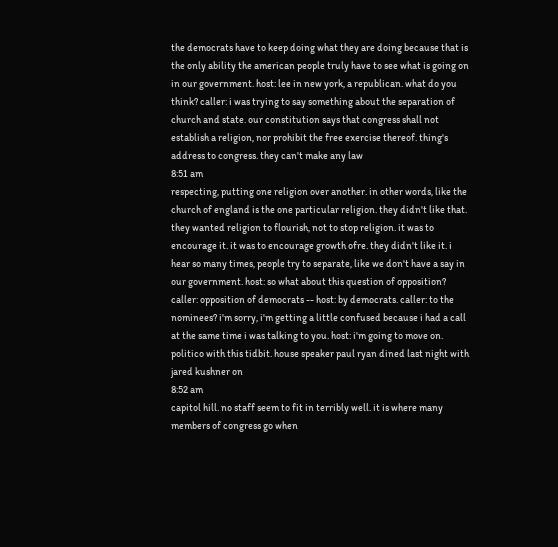the democrats have to keep doing what they are doing because that is the only ability the american people truly have to see what is going on in our government. host: lee in new york, a republican. what do you think? caller: i was trying to say something about the separation of church and state. our constitution says that congress shall not establish a religion, nor prohibit the free exercise thereof. thing's address to congress. they can't make any law
8:51 am
respecting, putting one religion over another. in other words, like the church of england is the one particular religion. they didn't like that. they wanted religion to flourish, not to stop religion. it was to encourage it. it was to encourage growth ofre. they didn't like it. i hear so many times, people try to separate, like we don't have a say in our government. host: so what about this question of opposition? caller: opposition of democrats -- host: by democrats. caller: to the nominees? i'm sorry, i'm getting a little confused because i had a call at the same time i was talking to you. host: i'm going to move on. politico with this tidbit. house speaker paul ryan dined last night with jared kushner on
8:52 am
capitol hill. no staff seem to fit in terribly well. it is where many members of congress go when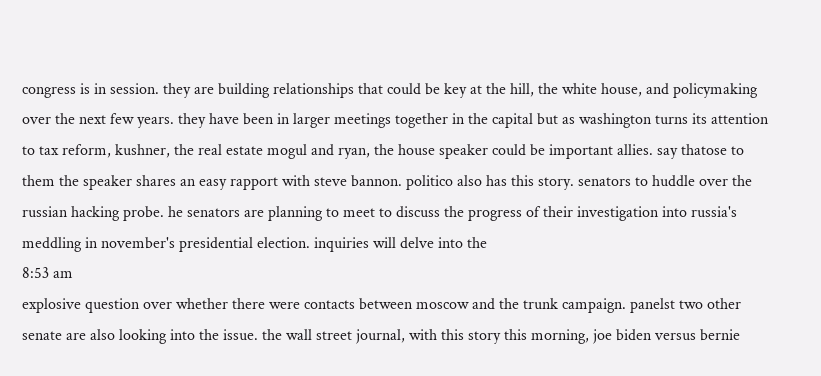congress is in session. they are building relationships that could be key at the hill, the white house, and policymaking over the next few years. they have been in larger meetings together in the capital but as washington turns its attention to tax reform, kushner, the real estate mogul and ryan, the house speaker could be important allies. say thatose to them the speaker shares an easy rapport with steve bannon. politico also has this story. senators to huddle over the russian hacking probe. he senators are planning to meet to discuss the progress of their investigation into russia's meddling in november's presidential election. inquiries will delve into the
8:53 am
explosive question over whether there were contacts between moscow and the trunk campaign. panelst two other senate are also looking into the issue. the wall street journal, with this story this morning, joe biden versus bernie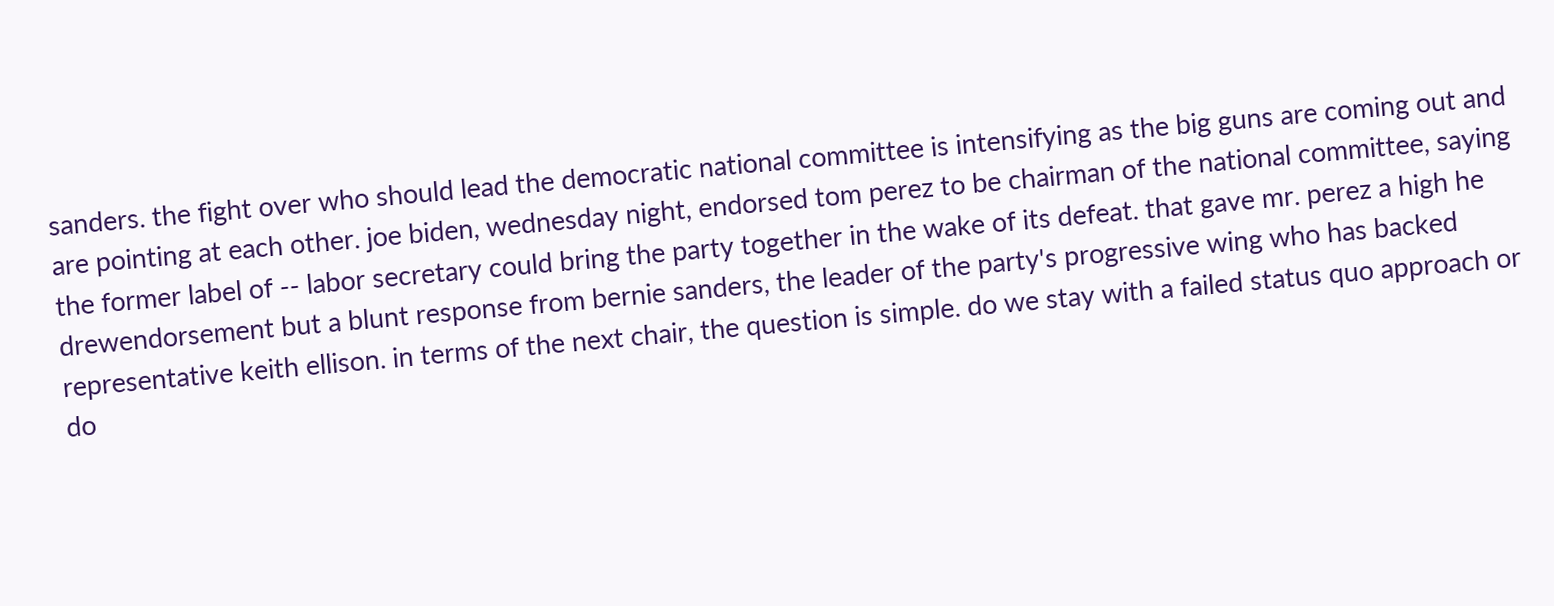sanders. the fight over who should lead the democratic national committee is intensifying as the big guns are coming out and are pointing at each other. joe biden, wednesday night, endorsed tom perez to be chairman of the national committee, saying the former label of -- labor secretary could bring the party together in the wake of its defeat. that gave mr. perez a high he drewendorsement but a blunt response from bernie sanders, the leader of the party's progressive wing who has backed representative keith ellison. in terms of the next chair, the question is simple. do we stay with a failed status quo approach or do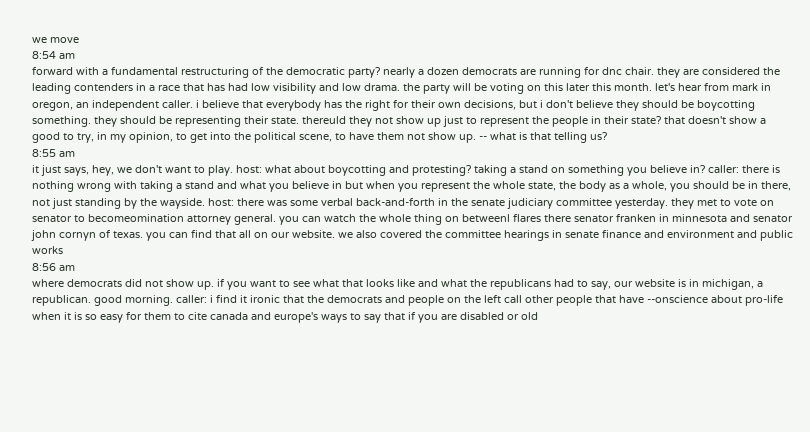we move
8:54 am
forward with a fundamental restructuring of the democratic party? nearly a dozen democrats are running for dnc chair. they are considered the leading contenders in a race that has had low visibility and low drama. the party will be voting on this later this month. let's hear from mark in oregon, an independent caller. i believe that everybody has the right for their own decisions, but i don't believe they should be boycotting something. they should be representing their state. thereuld they not show up just to represent the people in their state? that doesn't show a good to try, in my opinion, to get into the political scene, to have them not show up. -- what is that telling us?
8:55 am
it just says, hey, we don't want to play. host: what about boycotting and protesting? taking a stand on something you believe in? caller: there is nothing wrong with taking a stand and what you believe in but when you represent the whole state, the body as a whole, you should be in there, not just standing by the wayside. host: there was some verbal back-and-forth in the senate judiciary committee yesterday. they met to vote on senator to becomeomination attorney general. you can watch the whole thing on betweenl flares there senator franken in minnesota and senator john cornyn of texas. you can find that all on our website. we also covered the committee hearings in senate finance and environment and public works
8:56 am
where democrats did not show up. if you want to see what that looks like and what the republicans had to say, our website is in michigan, a republican. good morning. caller: i find it ironic that the democrats and people on the left call other people that have --onscience about pro-life when it is so easy for them to cite canada and europe's ways to say that if you are disabled or old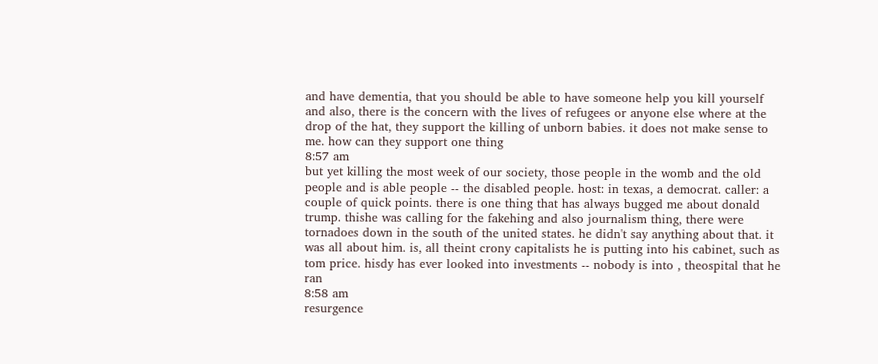and have dementia, that you should be able to have someone help you kill yourself and also, there is the concern with the lives of refugees or anyone else where at the drop of the hat, they support the killing of unborn babies. it does not make sense to me. how can they support one thing
8:57 am
but yet killing the most week of our society, those people in the womb and the old people and is able people -- the disabled people. host: in texas, a democrat. caller: a couple of quick points. there is one thing that has always bugged me about donald trump. thishe was calling for the fakehing and also journalism thing, there were tornadoes down in the south of the united states. he didn't say anything about that. it was all about him. is, all theint crony capitalists he is putting into his cabinet, such as tom price. hisdy has ever looked into investments -- nobody is into , theospital that he ran
8:58 am
resurgence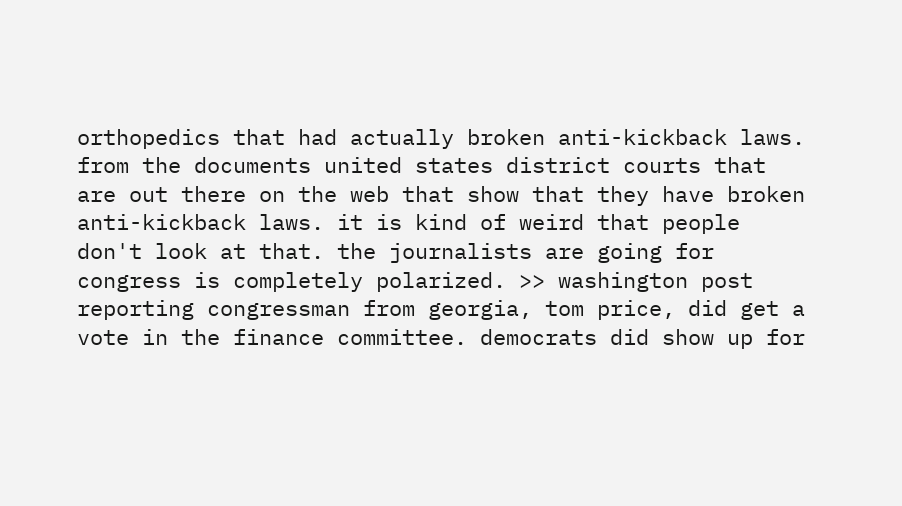orthopedics that had actually broken anti-kickback laws. from the documents united states district courts that are out there on the web that show that they have broken anti-kickback laws. it is kind of weird that people don't look at that. the journalists are going for congress is completely polarized. >> washington post reporting congressman from georgia, tom price, did get a vote in the finance committee. democrats did show up for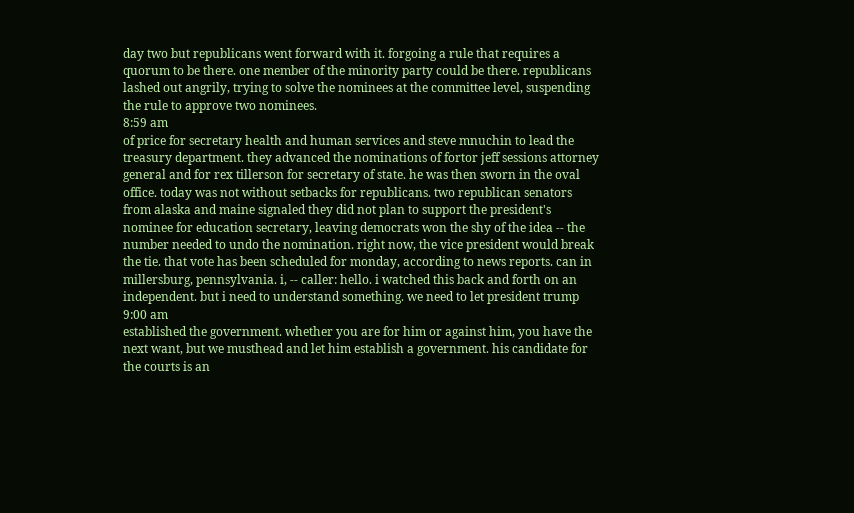day two but republicans went forward with it. forgoing a rule that requires a quorum to be there. one member of the minority party could be there. republicans lashed out angrily, trying to solve the nominees at the committee level, suspending the rule to approve two nominees.
8:59 am
of price for secretary health and human services and steve mnuchin to lead the treasury department. they advanced the nominations of fortor jeff sessions attorney general and for rex tillerson for secretary of state. he was then sworn in the oval office. today was not without setbacks for republicans. two republican senators from alaska and maine signaled they did not plan to support the president's nominee for education secretary, leaving democrats won the shy of the idea -- the number needed to undo the nomination. right now, the vice president would break the tie. that vote has been scheduled for monday, according to news reports. can in millersburg, pennsylvania. i, -- caller: hello. i watched this back and forth on an independent. but i need to understand something. we need to let president trump
9:00 am
established the government. whether you are for him or against him, you have the next want, but we musthead and let him establish a government. his candidate for the courts is an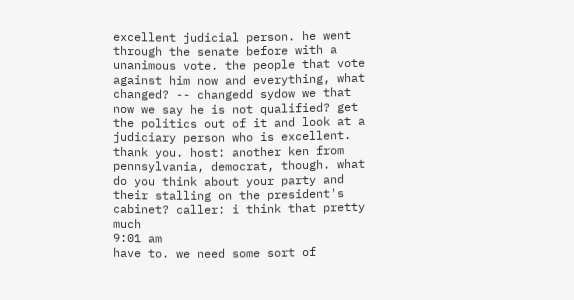excellent judicial person. he went through the senate before with a unanimous vote. the people that vote against him now and everything, what changed? -- changedd sydow we that now we say he is not qualified? get the politics out of it and look at a judiciary person who is excellent. thank you. host: another ken from pennsylvania, democrat, though. what do you think about your party and their stalling on the president's cabinet? caller: i think that pretty much
9:01 am
have to. we need some sort of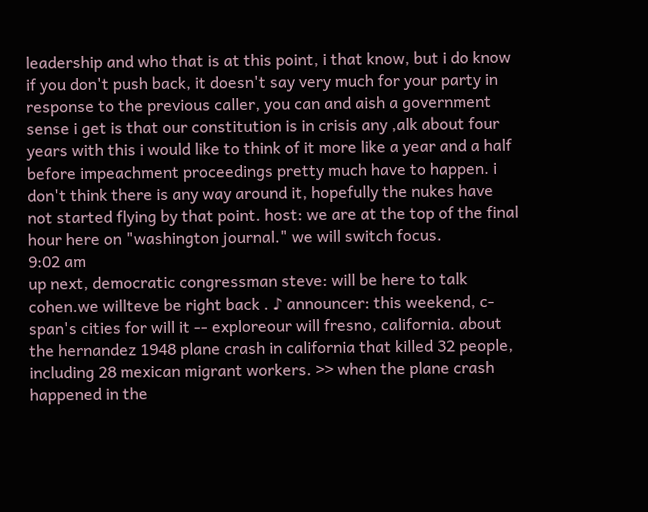leadership and who that is at this point, i that know, but i do know if you don't push back, it doesn't say very much for your party in response to the previous caller, you can and aish a government sense i get is that our constitution is in crisis any ,alk about four years with this i would like to think of it more like a year and a half before impeachment proceedings pretty much have to happen. i don't think there is any way around it, hopefully the nukes have not started flying by that point. host: we are at the top of the final hour here on "washington journal." we will switch focus.
9:02 am
up next, democratic congressman steve: will be here to talk cohen.we willteve be right back . ♪ announcer: this weekend, c-span's cities for will it -- exploreour will fresno, california. about the hernandez 1948 plane crash in california that killed 32 people, including 28 mexican migrant workers. >> when the plane crash happened in the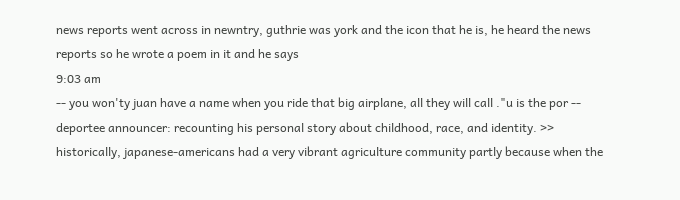news reports went across in newntry, guthrie was york and the icon that he is, he heard the news reports so he wrote a poem in it and he says
9:03 am
-- you won'ty juan have a name when you ride that big airplane, all they will call ."u is the por -- deportee announcer: recounting his personal story about childhood, race, and identity. >> historically, japanese-americans had a very vibrant agriculture community partly because when the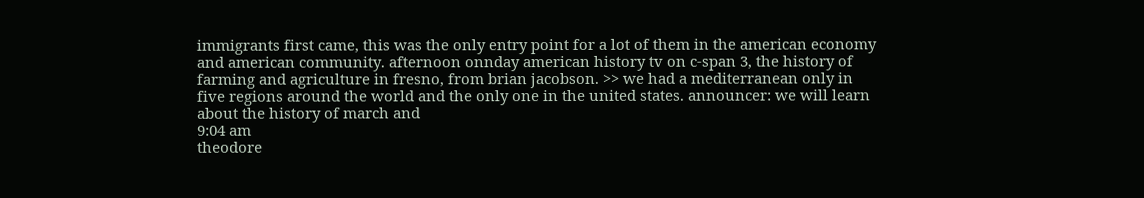immigrants first came, this was the only entry point for a lot of them in the american economy and american community. afternoon onnday american history tv on c-span 3, the history of farming and agriculture in fresno, from brian jacobson. >> we had a mediterranean only in five regions around the world and the only one in the united states. announcer: we will learn about the history of march and
9:04 am
theodore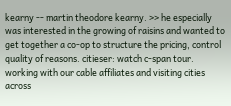kearny -- martin theodore kearny. >> he especially was interested in the growing of raisins and wanted to get together a co-op to structure the pricing, control quality of reasons. citieser: watch c-span tour. working with our cable affiliates and visiting cities across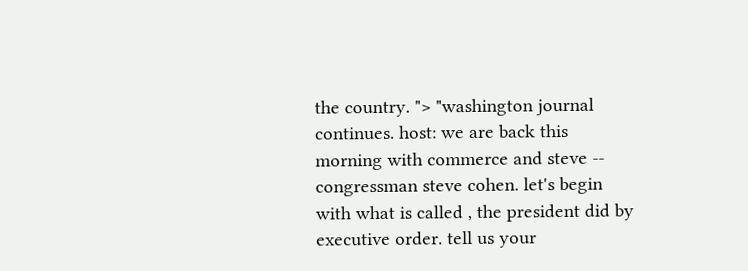the country. "> "washington journal continues. host: we are back this morning with commerce and steve -- congressman steve cohen. let's begin with what is called , the president did by executive order. tell us your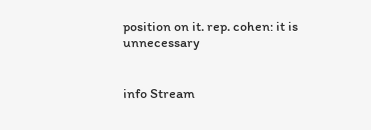position on it. rep. cohen: it is unnecessary


info Stream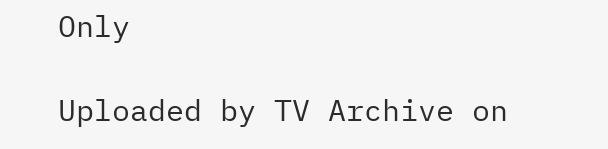Only

Uploaded by TV Archive on